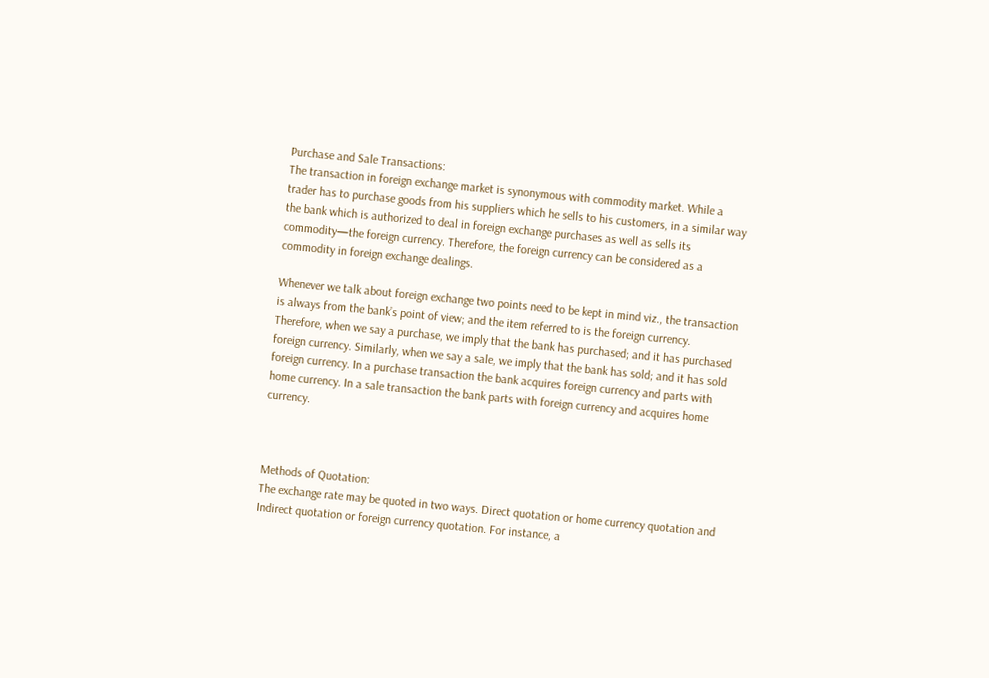Purchase and Sale Transactions:
The transaction in foreign exchange market is synonymous with commodity market. While a trader has to purchase goods from his suppliers which he sells to his customers, in a similar way the bank which is authorized to deal in foreign exchange purchases as well as sells its commodity—the foreign currency. Therefore, the foreign currency can be considered as a commodity in foreign exchange dealings.

Whenever we talk about foreign exchange two points need to be kept in mind viz., the transaction is always from the bank’s point of view; and the item referred to is the foreign currency. Therefore, when we say a purchase, we imply that the bank has purchased; and it has purchased foreign currency. Similarly, when we say a sale, we imply that the bank has sold; and it has sold foreign currency. In a purchase transaction the bank acquires foreign currency and parts with home currency. In a sale transaction the bank parts with foreign currency and acquires home currency.



Methods of Quotation:
The exchange rate may be quoted in two ways. Direct quotation or home currency quotation and Indirect quotation or foreign currency quotation. For instance, a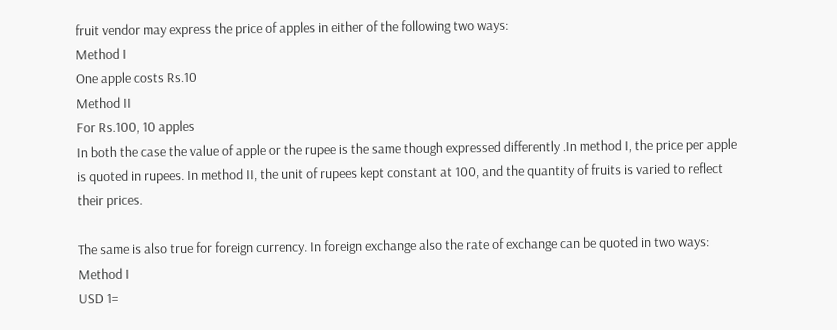fruit vendor may express the price of apples in either of the following two ways:
Method I
One apple costs Rs.10
Method II
For Rs.100, 10 apples
In both the case the value of apple or the rupee is the same though expressed differently .In method I, the price per apple is quoted in rupees. In method II, the unit of rupees kept constant at 100, and the quantity of fruits is varied to reflect their prices.

The same is also true for foreign currency. In foreign exchange also the rate of exchange can be quoted in two ways:
Method I
USD 1=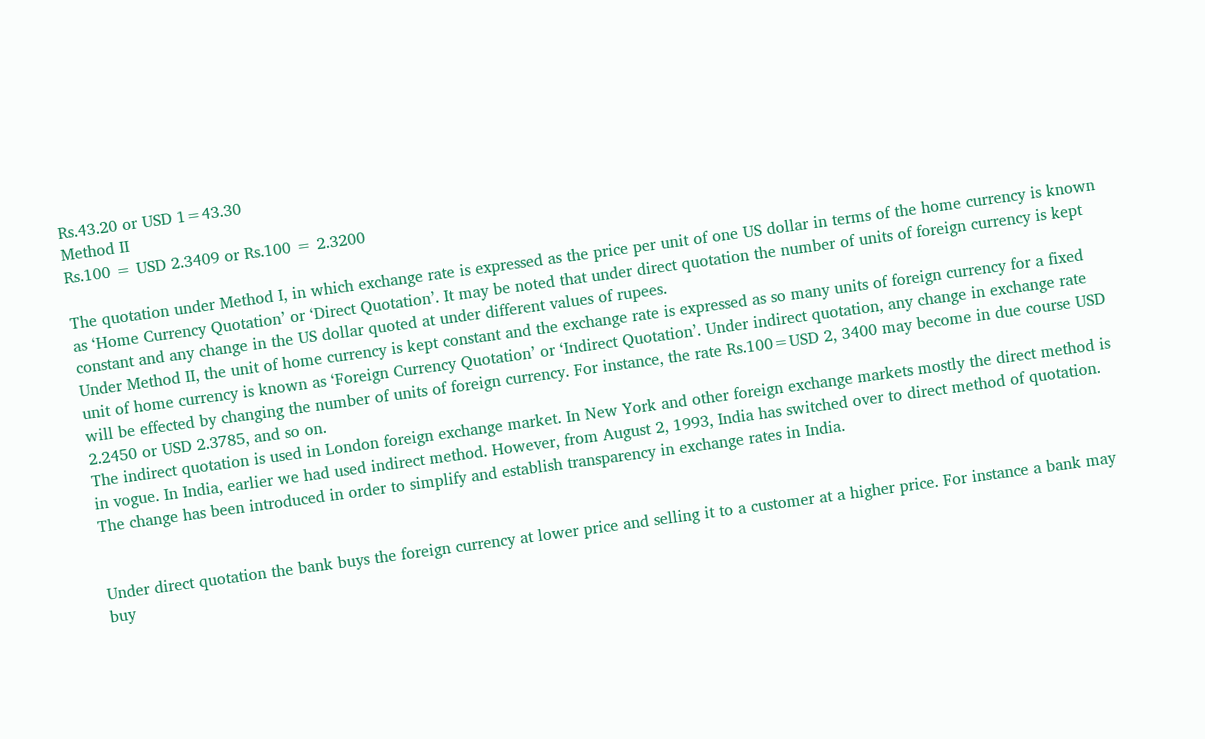Rs.43.20 or USD 1=43.30
Method II
Rs.100 = USD 2.3409 or Rs.100 = 2.3200

The quotation under Method I, in which exchange rate is expressed as the price per unit of one US dollar in terms of the home currency is known as ‘Home Currency Quotation’ or ‘Direct Quotation’. It may be noted that under direct quotation the number of units of foreign currency is kept constant and any change in the US dollar quoted at under different values of rupees.
Under Method II, the unit of home currency is kept constant and the exchange rate is expressed as so many units of foreign currency for a fixed unit of home currency is known as ‘Foreign Currency Quotation’ or ‘Indirect Quotation’. Under indirect quotation, any change in exchange rate will be effected by changing the number of units of foreign currency. For instance, the rate Rs.100=USD 2, 3400 may become in due course USD 2.2450 or USD 2.3785, and so on.
The indirect quotation is used in London foreign exchange market. In New York and other foreign exchange markets mostly the direct method is in vogue. In India, earlier we had used indirect method. However, from August 2, 1993, India has switched over to direct method of quotation. The change has been introduced in order to simplify and establish transparency in exchange rates in India.


Under direct quotation the bank buys the foreign currency at lower price and selling it to a customer at a higher price. For instance a bank may buy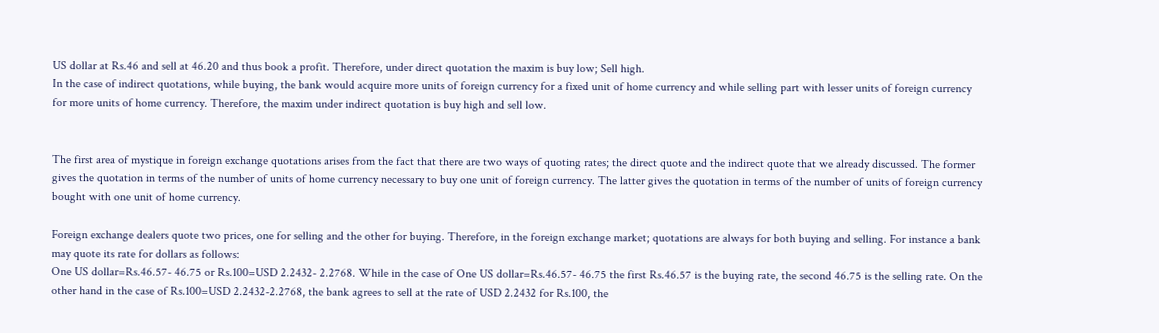US dollar at Rs.46 and sell at 46.20 and thus book a profit. Therefore, under direct quotation the maxim is buy low; Sell high.
In the case of indirect quotations, while buying, the bank would acquire more units of foreign currency for a fixed unit of home currency and while selling part with lesser units of foreign currency for more units of home currency. Therefore, the maxim under indirect quotation is buy high and sell low.


The first area of mystique in foreign exchange quotations arises from the fact that there are two ways of quoting rates; the direct quote and the indirect quote that we already discussed. The former gives the quotation in terms of the number of units of home currency necessary to buy one unit of foreign currency. The latter gives the quotation in terms of the number of units of foreign currency bought with one unit of home currency.

Foreign exchange dealers quote two prices, one for selling and the other for buying. Therefore, in the foreign exchange market; quotations are always for both buying and selling. For instance a bank may quote its rate for dollars as follows:
One US dollar=Rs.46.57- 46.75 or Rs.100=USD 2.2432- 2.2768. While in the case of One US dollar=Rs.46.57- 46.75 the first Rs.46.57 is the buying rate, the second 46.75 is the selling rate. On the other hand in the case of Rs.100=USD 2.2432-2.2768, the bank agrees to sell at the rate of USD 2.2432 for Rs.100, the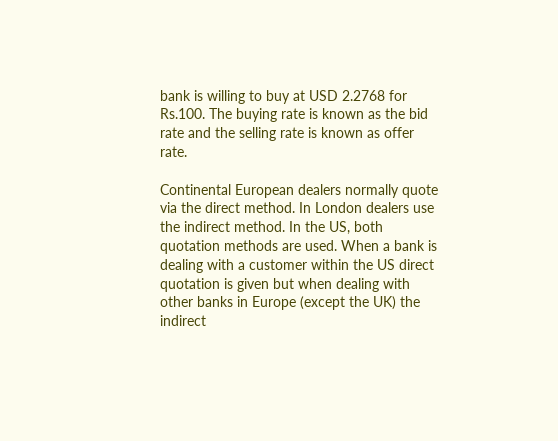bank is willing to buy at USD 2.2768 for Rs.100. The buying rate is known as the bid rate and the selling rate is known as offer rate.

Continental European dealers normally quote via the direct method. In London dealers use the indirect method. In the US, both quotation methods are used. When a bank is dealing with a customer within the US direct quotation is given but when dealing with other banks in Europe (except the UK) the indirect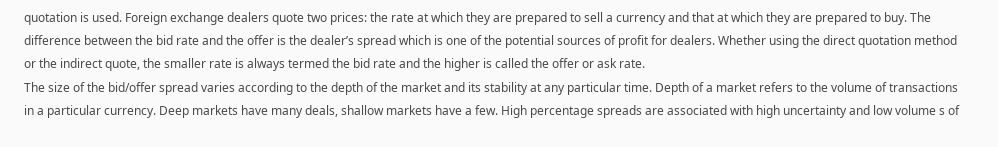quotation is used. Foreign exchange dealers quote two prices: the rate at which they are prepared to sell a currency and that at which they are prepared to buy. The difference between the bid rate and the offer is the dealer’s spread which is one of the potential sources of profit for dealers. Whether using the direct quotation method or the indirect quote, the smaller rate is always termed the bid rate and the higher is called the offer or ask rate.
The size of the bid/offer spread varies according to the depth of the market and its stability at any particular time. Depth of a market refers to the volume of transactions in a particular currency. Deep markets have many deals, shallow markets have a few. High percentage spreads are associated with high uncertainty and low volume s of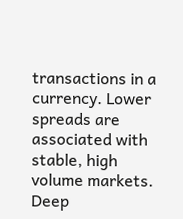transactions in a currency. Lower spreads are associated with stable, high volume markets. Deep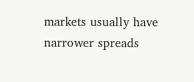markets usually have narrower spreads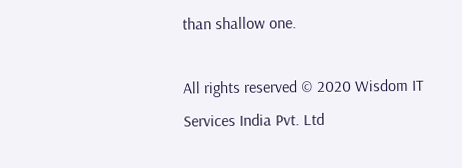than shallow one.

All rights reserved © 2020 Wisdom IT Services India Pvt. Ltd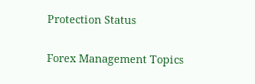Protection Status

Forex Management Topics